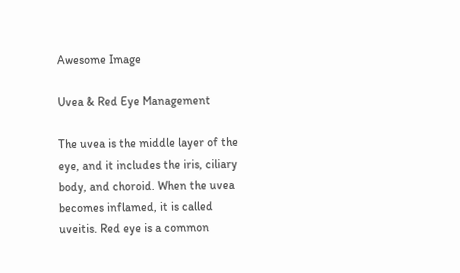Awesome Image

Uvea & Red Eye Management

The uvea is the middle layer of the eye, and it includes the iris, ciliary body, and choroid. When the uvea becomes inflamed, it is called uveitis. Red eye is a common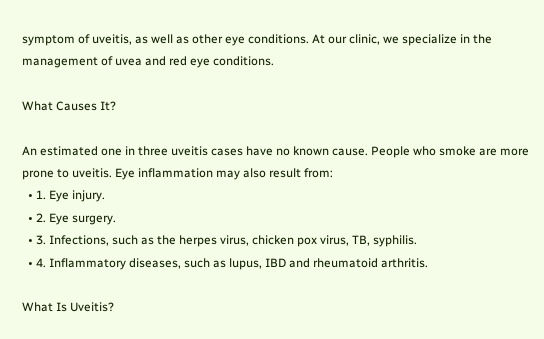symptom of uveitis, as well as other eye conditions. At our clinic, we specialize in the management of uvea and red eye conditions.

What Causes It?

An estimated one in three uveitis cases have no known cause. People who smoke are more prone to uveitis. Eye inflammation may also result from:
  • 1. Eye injury.
  • 2. Eye surgery.
  • 3. Infections, such as the herpes virus, chicken pox virus, TB, syphilis.
  • 4. Inflammatory diseases, such as lupus, IBD and rheumatoid arthritis.

What Is Uveitis?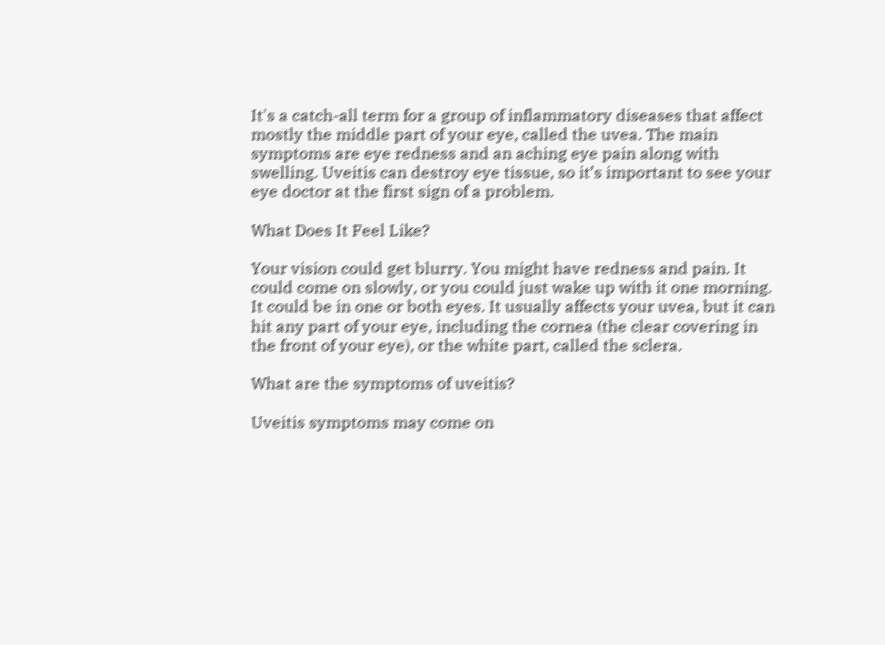It's a catch-all term for a group of inflammatory diseases that affect mostly the middle part of your eye, called the uvea. The main symptoms are eye redness and an aching eye pain along with swelling. Uveitis can destroy eye tissue, so it’s important to see your eye doctor at the first sign of a problem.

What Does It Feel Like?

Your vision could get blurry. You might have redness and pain. It could come on slowly, or you could just wake up with it one morning. It could be in one or both eyes. It usually affects your uvea, but it can hit any part of your eye, including the cornea (the clear covering in the front of your eye), or the white part, called the sclera.

What are the symptoms of uveitis?

Uveitis symptoms may come on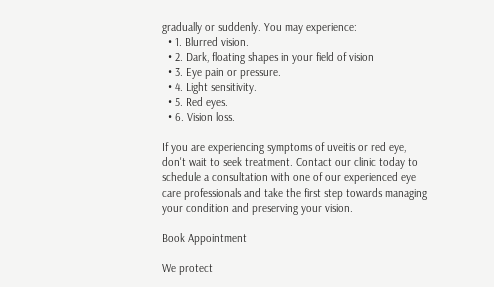gradually or suddenly. You may experience:
  • 1. Blurred vision.
  • 2. Dark, floating shapes in your field of vision
  • 3. Eye pain or pressure.
  • 4. Light sensitivity.
  • 5. Red eyes.
  • 6. Vision loss.

If you are experiencing symptoms of uveitis or red eye, don't wait to seek treatment. Contact our clinic today to schedule a consultation with one of our experienced eye care professionals and take the first step towards managing your condition and preserving your vision.

Book Appointment

We protect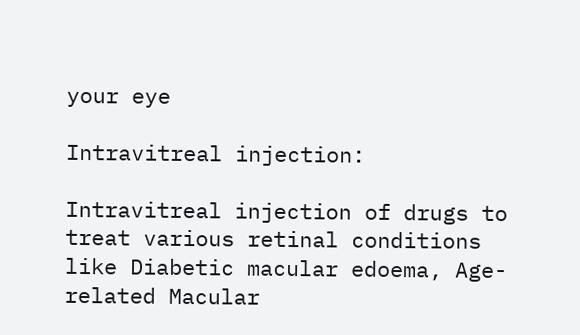your eye

Intravitreal injection:

Intravitreal injection of drugs to treat various retinal conditions like Diabetic macular edoema, Age-related Macular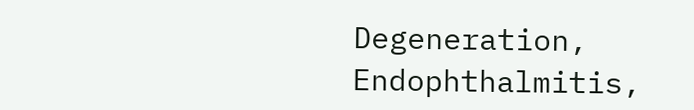Degeneration, Endophthalmitis,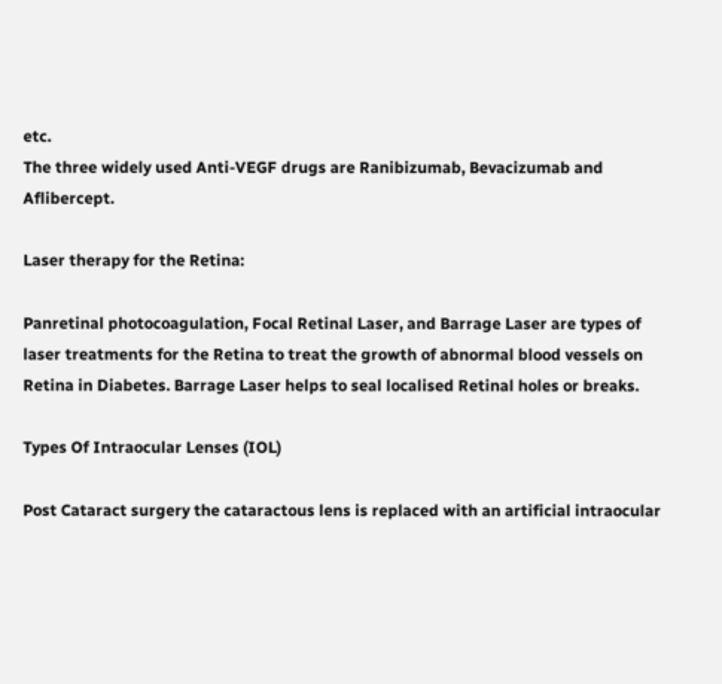etc.
The three widely used Anti-VEGF drugs are Ranibizumab, Bevacizumab and Aflibercept.

Laser therapy for the Retina:

Panretinal photocoagulation, Focal Retinal Laser, and Barrage Laser are types of laser treatments for the Retina to treat the growth of abnormal blood vessels on Retina in Diabetes. Barrage Laser helps to seal localised Retinal holes or breaks.

Types Of Intraocular Lenses (IOL)

Post Cataract surgery the cataractous lens is replaced with an artificial intraocular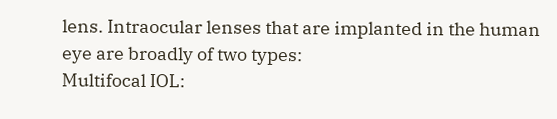lens. Intraocular lenses that are implanted in the human eye are broadly of two types:
Multifocal IOL: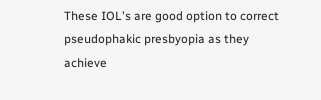These IOL's are good option to correct pseudophakic presbyopia as they achieve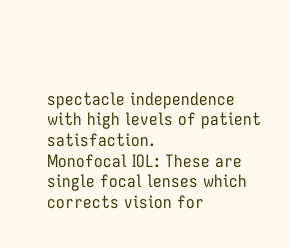spectacle independence with high levels of patient satisfaction.
Monofocal IOL: These are single focal lenses which corrects vision for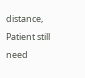distance, Patient still need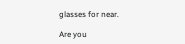glasses for near.

Are you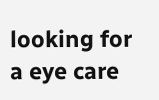looking for a eye care